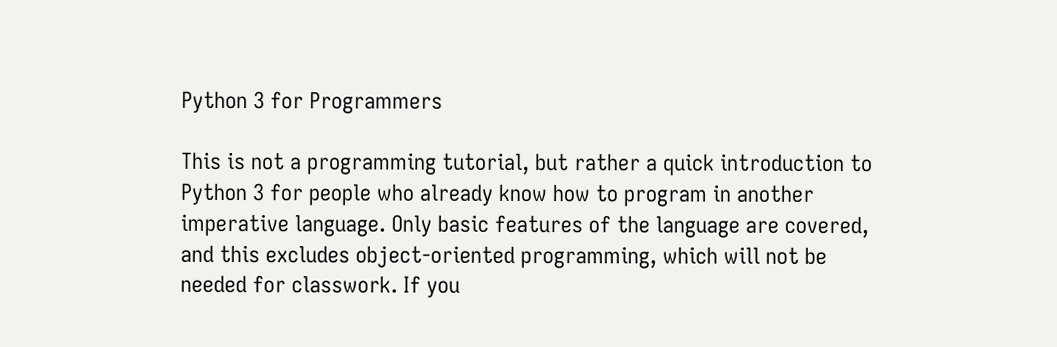Python 3 for Programmers

This is not a programming tutorial, but rather a quick introduction to Python 3 for people who already know how to program in another imperative language. Only basic features of the language are covered, and this excludes object-oriented programming, which will not be needed for classwork. If you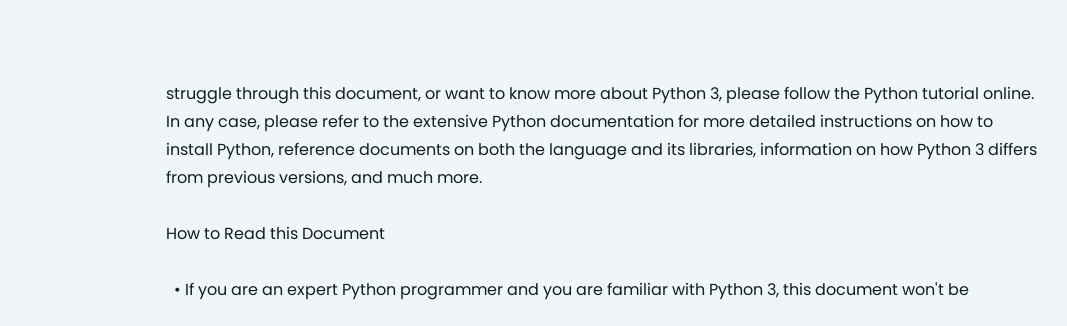struggle through this document, or want to know more about Python 3, please follow the Python tutorial online. In any case, please refer to the extensive Python documentation for more detailed instructions on how to install Python, reference documents on both the language and its libraries, information on how Python 3 differs from previous versions, and much more.

How to Read this Document

  • If you are an expert Python programmer and you are familiar with Python 3, this document won't be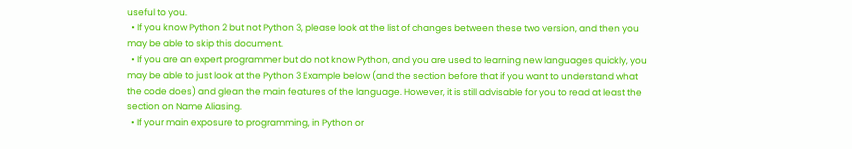useful to you.
  • If you know Python 2 but not Python 3, please look at the list of changes between these two version, and then you may be able to skip this document.
  • If you are an expert programmer but do not know Python, and you are used to learning new languages quickly, you may be able to just look at the Python 3 Example below (and the section before that if you want to understand what the code does) and glean the main features of the language. However, it is still advisable for you to read at least the section on Name Aliasing.
  • If your main exposure to programming, in Python or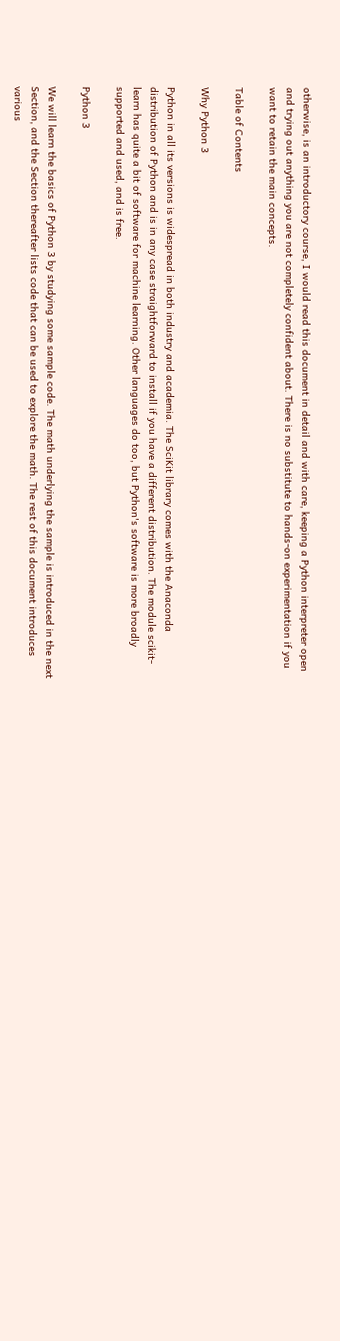otherwise, is an introductory course, I would read this document in detail and with care, keeping a Python interpreter open and trying out anything you are not completely confident about. There is no substitute to hands-on experimentation if you want to retain the main concepts.

Table of Contents

Why Python 3

Python in all its versions is widespread in both industry and academia. The SciKit library comes with the Anaconda distribution of Python and is in any case straightforward to install if you have a different distribution. The module scikit-learn has quite a bit of software for machine learning. Other languages do too, but Python's software is more broadly supported and used, and is free.

Python 3

We will learn the basics of Python 3 by studying some sample code. The math underlying the sample is introduced in the next Section, and the Section thereafter lists code that can be used to explore the math. The rest of this document introduces various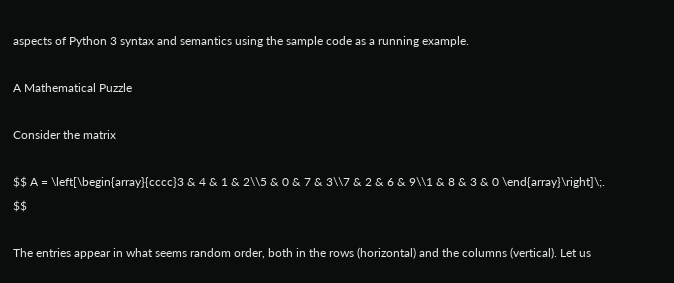aspects of Python 3 syntax and semantics using the sample code as a running example.

A Mathematical Puzzle

Consider the matrix

$$ A = \left[\begin{array}{cccc}3 & 4 & 1 & 2\\5 & 0 & 7 & 3\\7 & 2 & 6 & 9\\1 & 8 & 3 & 0 \end{array}\right]\;. $$

The entries appear in what seems random order, both in the rows (horizontal) and the columns (vertical). Let us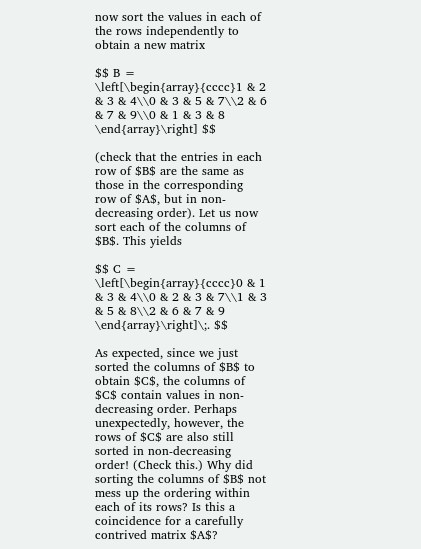now sort the values in each of the rows independently to obtain a new matrix

$$ B = \left[\begin{array}{cccc}1 & 2 & 3 & 4\\0 & 3 & 5 & 7\\2 & 6 & 7 & 9\\0 & 1 & 3 & 8 \end{array}\right] $$

(check that the entries in each row of $B$ are the same as those in the corresponding row of $A$, but in non-decreasing order). Let us now sort each of the columns of $B$. This yields

$$ C = \left[\begin{array}{cccc}0 & 1 & 3 & 4\\0 & 2 & 3 & 7\\1 & 3 & 5 & 8\\2 & 6 & 7 & 9 \end{array}\right]\;. $$

As expected, since we just sorted the columns of $B$ to obtain $C$, the columns of $C$ contain values in non-decreasing order. Perhaps unexpectedly, however, the rows of $C$ are also still sorted in non-decreasing order! (Check this.) Why did sorting the columns of $B$ not mess up the ordering within each of its rows? Is this a coincidence for a carefully contrived matrix $A$?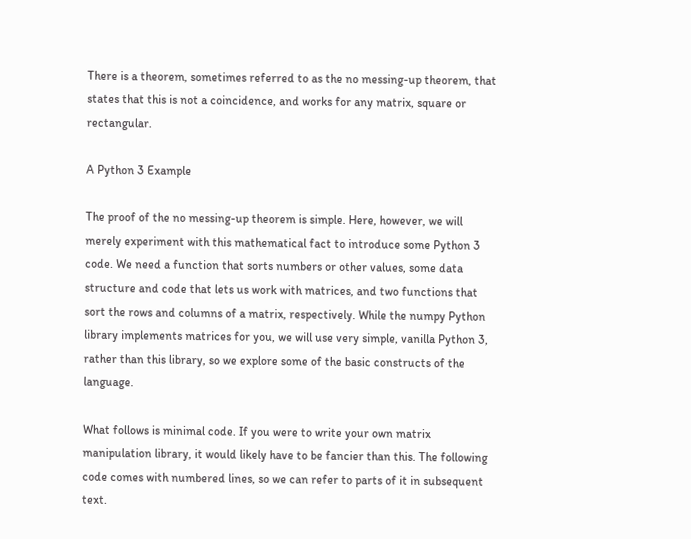There is a theorem, sometimes referred to as the no messing-up theorem, that states that this is not a coincidence, and works for any matrix, square or rectangular.

A Python 3 Example

The proof of the no messing-up theorem is simple. Here, however, we will merely experiment with this mathematical fact to introduce some Python 3 code. We need a function that sorts numbers or other values, some data structure and code that lets us work with matrices, and two functions that sort the rows and columns of a matrix, respectively. While the numpy Python library implements matrices for you, we will use very simple, vanilla Python 3, rather than this library, so we explore some of the basic constructs of the language.

What follows is minimal code. If you were to write your own matrix manipulation library, it would likely have to be fancier than this. The following code comes with numbered lines, so we can refer to parts of it in subsequent text.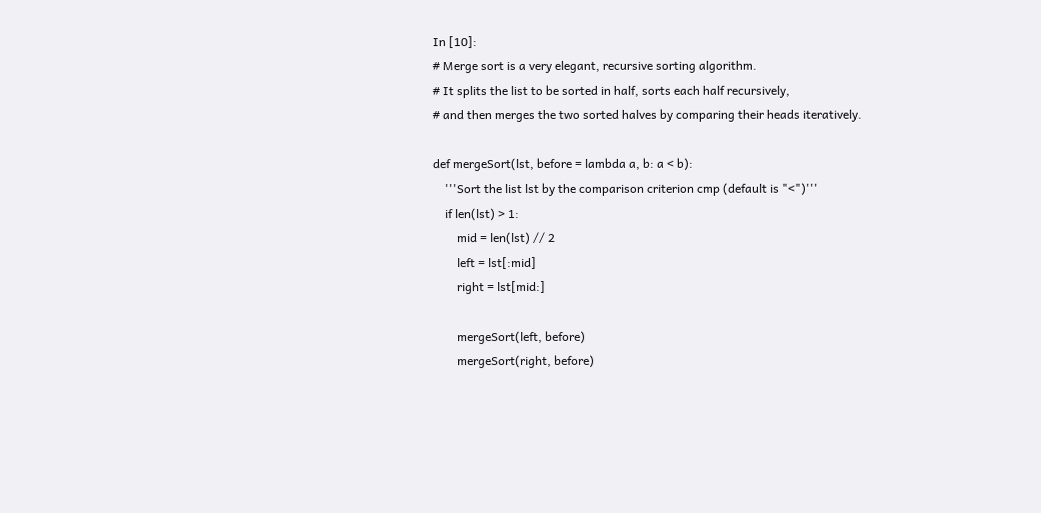In [10]:
# Merge sort is a very elegant, recursive sorting algorithm.
# It splits the list to be sorted in half, sorts each half recursively,
# and then merges the two sorted halves by comparing their heads iteratively.

def mergeSort(lst, before = lambda a, b: a < b):
    '''Sort the list lst by the comparison criterion cmp (default is "<")'''
    if len(lst) > 1:
        mid = len(lst) // 2
        left = lst[:mid]
        right = lst[mid:]

        mergeSort(left, before)
        mergeSort(right, before)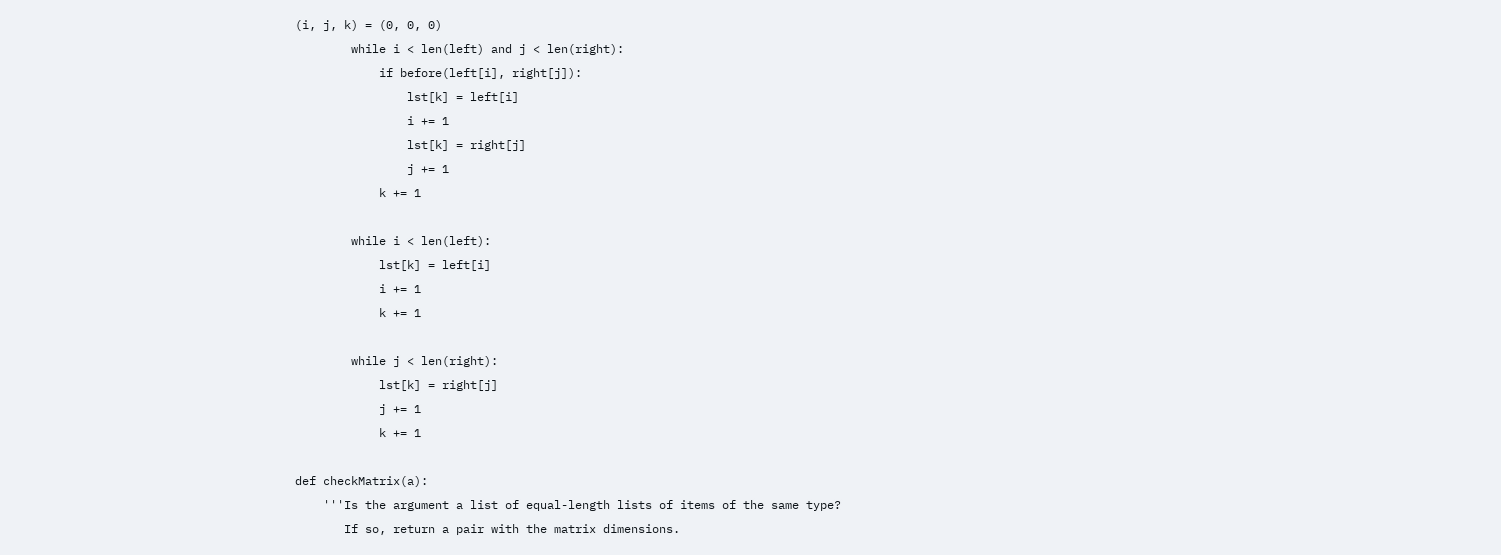(i, j, k) = (0, 0, 0)
        while i < len(left) and j < len(right):
            if before(left[i], right[j]):
                lst[k] = left[i]
                i += 1
                lst[k] = right[j]
                j += 1
            k += 1

        while i < len(left):
            lst[k] = left[i]
            i += 1
            k += 1

        while j < len(right):
            lst[k] = right[j]
            j += 1
            k += 1

def checkMatrix(a):
    '''Is the argument a list of equal-length lists of items of the same type?
       If so, return a pair with the matrix dimensions.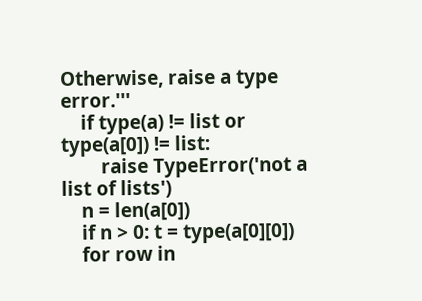Otherwise, raise a type error.'''
    if type(a) != list or type(a[0]) != list:
        raise TypeError('not a list of lists')
    n = len(a[0])
    if n > 0: t = type(a[0][0])
    for row in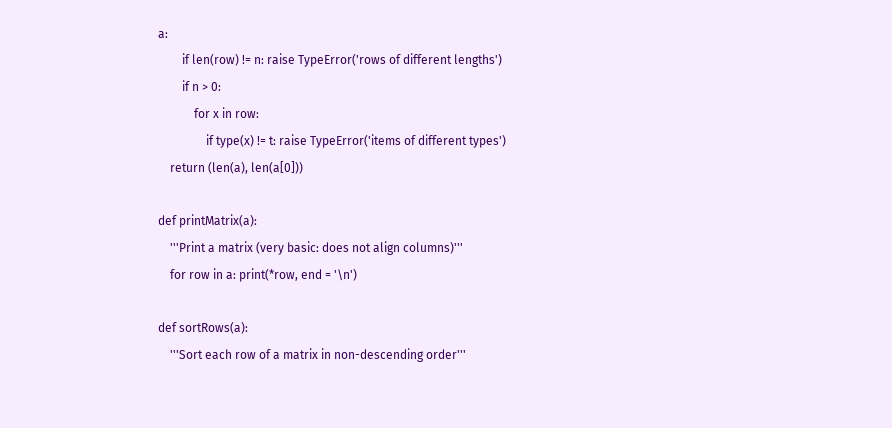a:
        if len(row) != n: raise TypeError('rows of different lengths')
        if n > 0:
            for x in row:
                if type(x) != t: raise TypeError('items of different types')
    return (len(a), len(a[0]))

def printMatrix(a):
    '''Print a matrix (very basic: does not align columns)'''
    for row in a: print(*row, end = '\n')

def sortRows(a):
    '''Sort each row of a matrix in non-descending order'''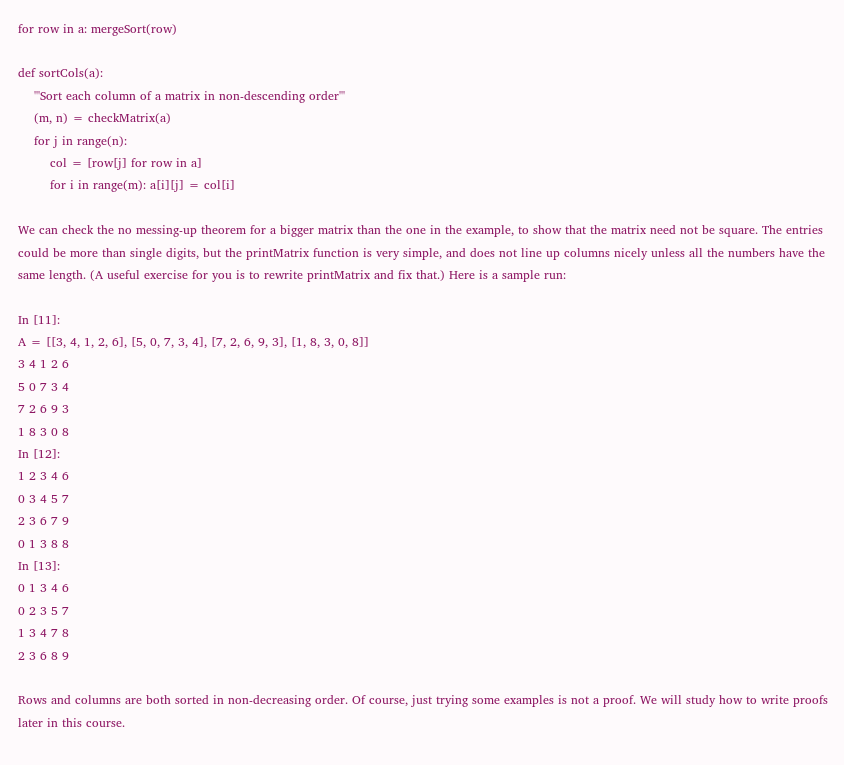for row in a: mergeSort(row)

def sortCols(a):
    '''Sort each column of a matrix in non-descending order'''
    (m, n) = checkMatrix(a)
    for j in range(n):
        col = [row[j] for row in a]
        for i in range(m): a[i][j] = col[i]

We can check the no messing-up theorem for a bigger matrix than the one in the example, to show that the matrix need not be square. The entries could be more than single digits, but the printMatrix function is very simple, and does not line up columns nicely unless all the numbers have the same length. (A useful exercise for you is to rewrite printMatrix and fix that.) Here is a sample run:

In [11]:
A = [[3, 4, 1, 2, 6], [5, 0, 7, 3, 4], [7, 2, 6, 9, 3], [1, 8, 3, 0, 8]]
3 4 1 2 6
5 0 7 3 4
7 2 6 9 3
1 8 3 0 8
In [12]:
1 2 3 4 6
0 3 4 5 7
2 3 6 7 9
0 1 3 8 8
In [13]:
0 1 3 4 6
0 2 3 5 7
1 3 4 7 8
2 3 6 8 9

Rows and columns are both sorted in non-decreasing order. Of course, just trying some examples is not a proof. We will study how to write proofs later in this course.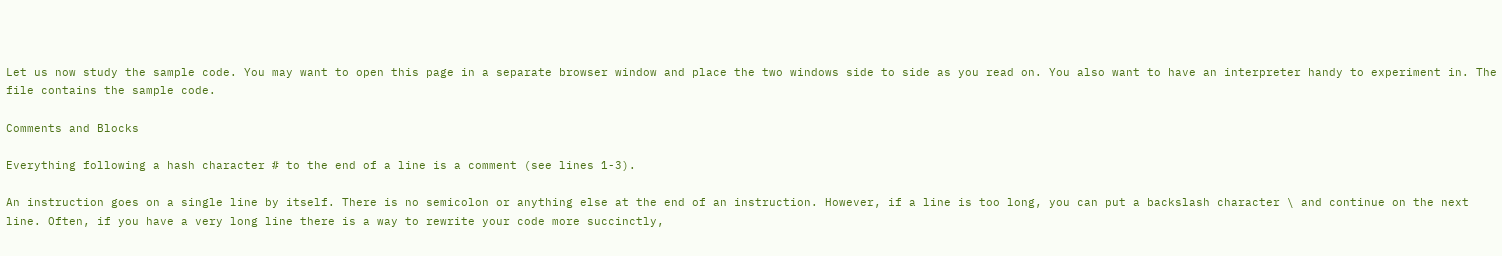Let us now study the sample code. You may want to open this page in a separate browser window and place the two windows side to side as you read on. You also want to have an interpreter handy to experiment in. The file contains the sample code.

Comments and Blocks

Everything following a hash character # to the end of a line is a comment (see lines 1-3).

An instruction goes on a single line by itself. There is no semicolon or anything else at the end of an instruction. However, if a line is too long, you can put a backslash character \ and continue on the next line. Often, if you have a very long line there is a way to rewrite your code more succinctly,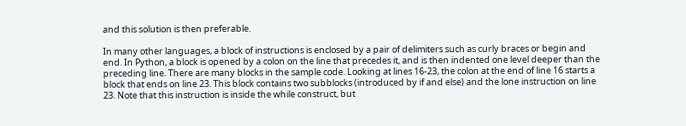and this solution is then preferable.

In many other languages, a block of instructions is enclosed by a pair of delimiters such as curly braces or begin and end. In Python, a block is opened by a colon on the line that precedes it, and is then indented one level deeper than the preceding line. There are many blocks in the sample code. Looking at lines 16-23, the colon at the end of line 16 starts a block that ends on line 23. This block contains two subblocks (introduced by if and else) and the lone instruction on line 23. Note that this instruction is inside the while construct, but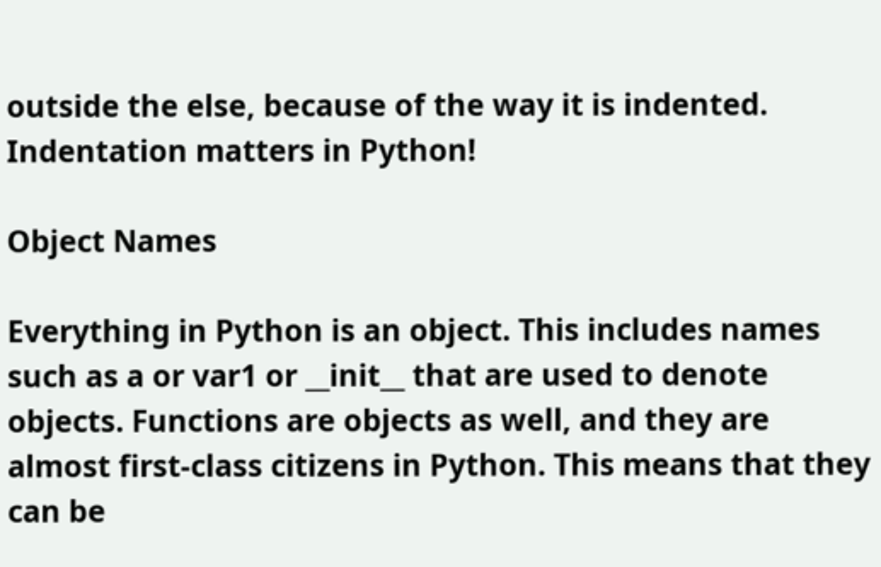outside the else, because of the way it is indented. Indentation matters in Python!

Object Names

Everything in Python is an object. This includes names such as a or var1 or __init__ that are used to denote objects. Functions are objects as well, and they are almost first-class citizens in Python. This means that they can be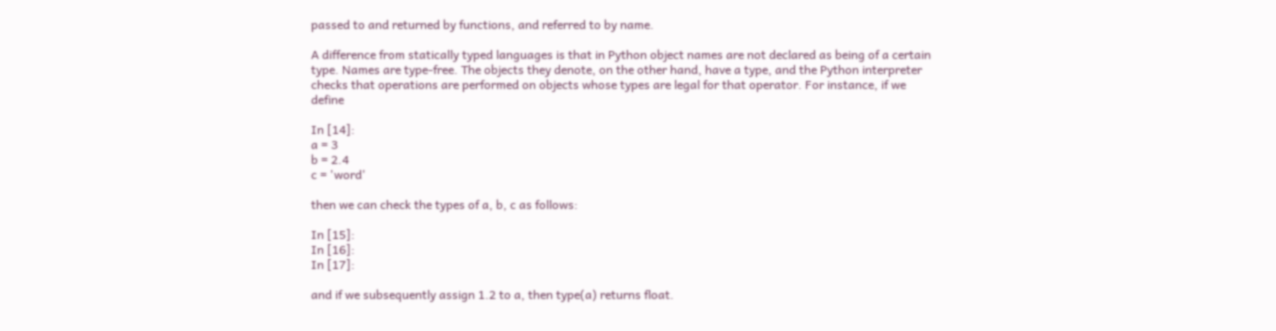passed to and returned by functions, and referred to by name.

A difference from statically typed languages is that in Python object names are not declared as being of a certain type. Names are type-free. The objects they denote, on the other hand, have a type, and the Python interpreter checks that operations are performed on objects whose types are legal for that operator. For instance, if we define

In [14]:
a = 3
b = 2.4
c = 'word'

then we can check the types of a, b, c as follows:

In [15]:
In [16]:
In [17]:

and if we subsequently assign 1.2 to a, then type(a) returns float.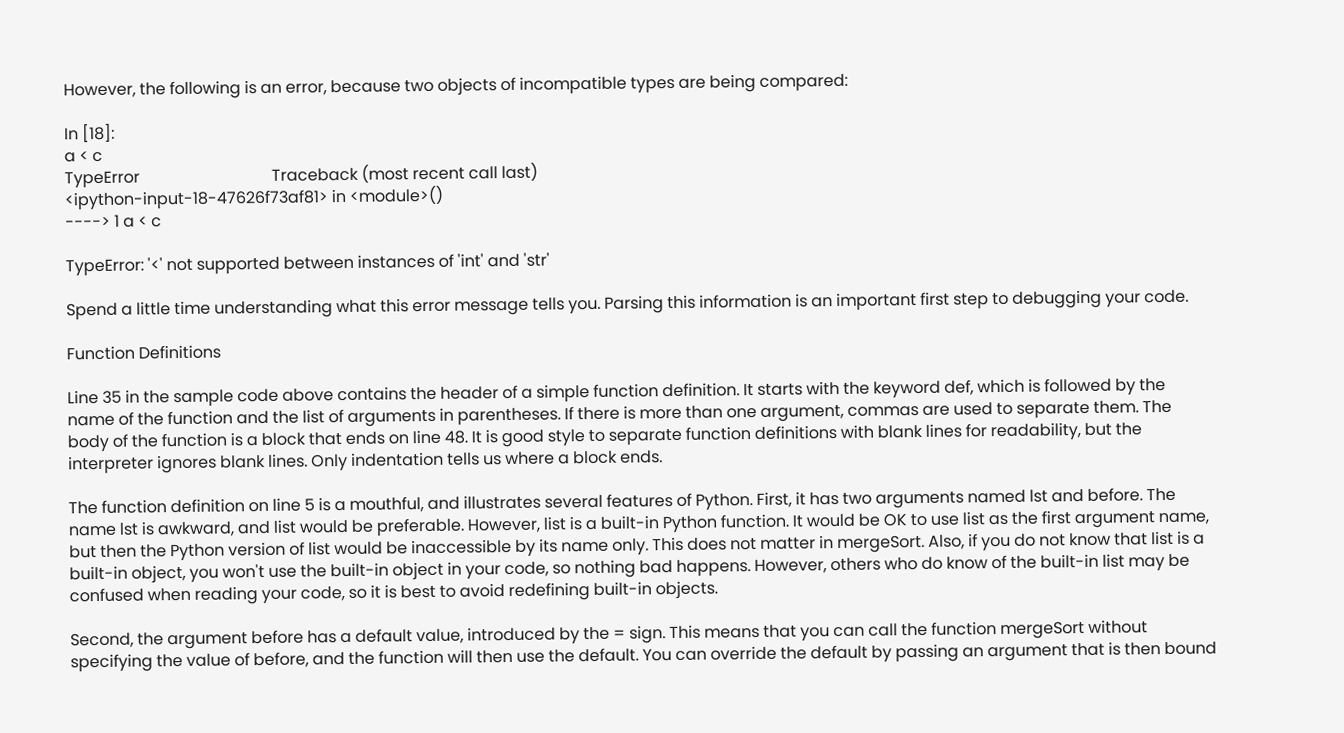However, the following is an error, because two objects of incompatible types are being compared:

In [18]:
a < c
TypeError                                 Traceback (most recent call last)
<ipython-input-18-47626f73af81> in <module>()
----> 1 a < c

TypeError: '<' not supported between instances of 'int' and 'str'

Spend a little time understanding what this error message tells you. Parsing this information is an important first step to debugging your code.

Function Definitions

Line 35 in the sample code above contains the header of a simple function definition. It starts with the keyword def, which is followed by the name of the function and the list of arguments in parentheses. If there is more than one argument, commas are used to separate them. The body of the function is a block that ends on line 48. It is good style to separate function definitions with blank lines for readability, but the interpreter ignores blank lines. Only indentation tells us where a block ends.

The function definition on line 5 is a mouthful, and illustrates several features of Python. First, it has two arguments named lst and before. The name lst is awkward, and list would be preferable. However, list is a built-in Python function. It would be OK to use list as the first argument name, but then the Python version of list would be inaccessible by its name only. This does not matter in mergeSort. Also, if you do not know that list is a built-in object, you won't use the built-in object in your code, so nothing bad happens. However, others who do know of the built-in list may be confused when reading your code, so it is best to avoid redefining built-in objects.

Second, the argument before has a default value, introduced by the = sign. This means that you can call the function mergeSort without specifying the value of before, and the function will then use the default. You can override the default by passing an argument that is then bound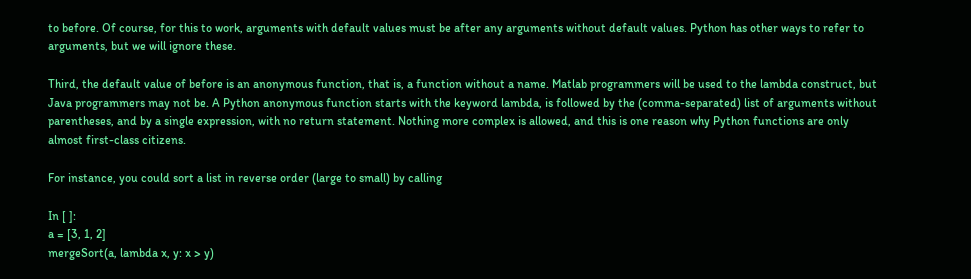to before. Of course, for this to work, arguments with default values must be after any arguments without default values. Python has other ways to refer to arguments, but we will ignore these.

Third, the default value of before is an anonymous function, that is, a function without a name. Matlab programmers will be used to the lambda construct, but Java programmers may not be. A Python anonymous function starts with the keyword lambda, is followed by the (comma-separated) list of arguments without parentheses, and by a single expression, with no return statement. Nothing more complex is allowed, and this is one reason why Python functions are only almost first-class citizens.

For instance, you could sort a list in reverse order (large to small) by calling

In [ ]:
a = [3, 1, 2]
mergeSort(a, lambda x, y: x > y)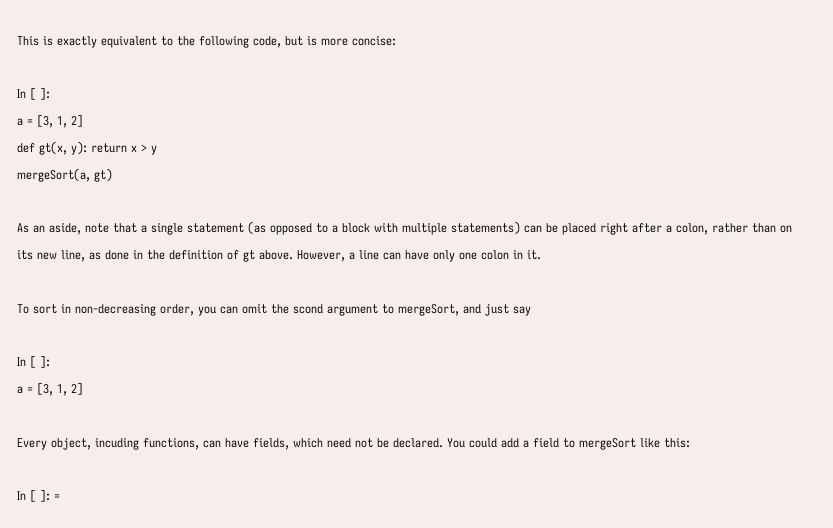This is exactly equivalent to the following code, but is more concise:

In [ ]:
a = [3, 1, 2]
def gt(x, y): return x > y
mergeSort(a, gt)

As an aside, note that a single statement (as opposed to a block with multiple statements) can be placed right after a colon, rather than on its new line, as done in the definition of gt above. However, a line can have only one colon in it.

To sort in non-decreasing order, you can omit the scond argument to mergeSort, and just say

In [ ]:
a = [3, 1, 2]

Every object, incuding functions, can have fields, which need not be declared. You could add a field to mergeSort like this:

In [ ]: =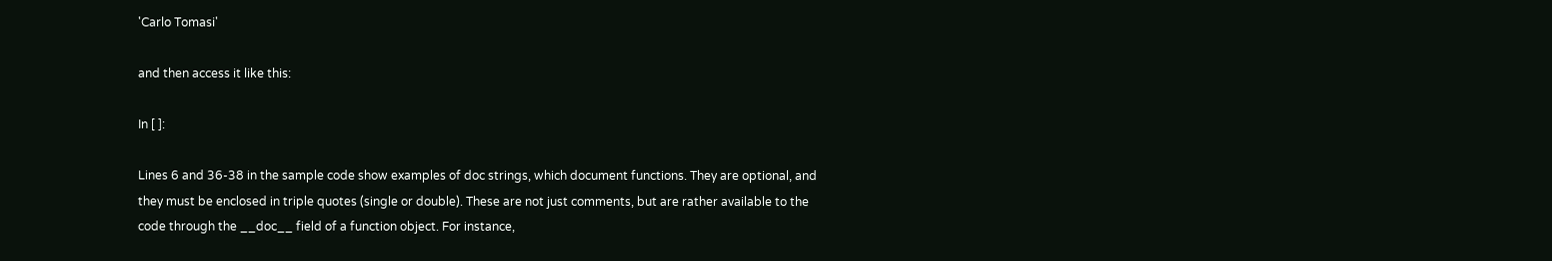'Carlo Tomasi'

and then access it like this:

In [ ]:

Lines 6 and 36-38 in the sample code show examples of doc strings, which document functions. They are optional, and they must be enclosed in triple quotes (single or double). These are not just comments, but are rather available to the code through the __doc__ field of a function object. For instance,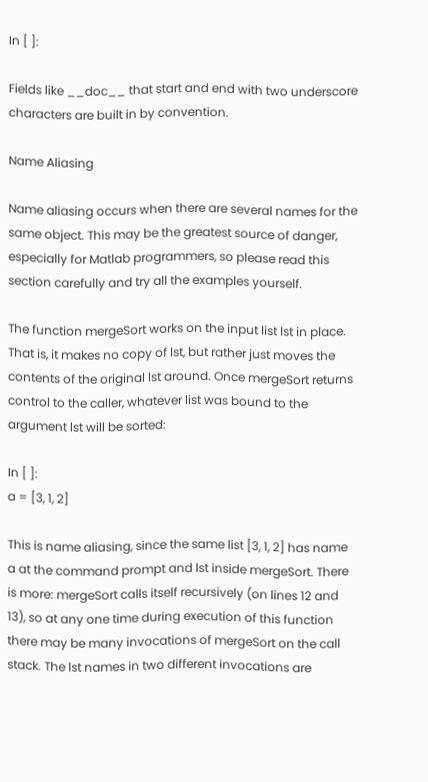In [ ]:

Fields like __doc__ that start and end with two underscore characters are built in by convention.

Name Aliasing

Name aliasing occurs when there are several names for the same object. This may be the greatest source of danger, especially for Matlab programmers, so please read this section carefully and try all the examples yourself.

The function mergeSort works on the input list lst in place. That is, it makes no copy of lst, but rather just moves the contents of the original lst around. Once mergeSort returns control to the caller, whatever list was bound to the argument lst will be sorted:

In [ ]:
a = [3, 1, 2]

This is name aliasing, since the same list [3, 1, 2] has name a at the command prompt and lst inside mergeSort. There is more: mergeSort calls itself recursively (on lines 12 and 13), so at any one time during execution of this function there may be many invocations of mergeSort on the call stack. The lst names in two different invocations are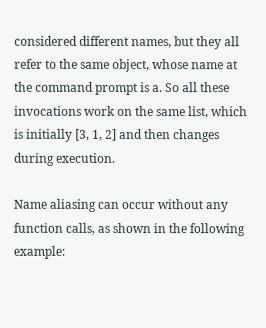considered different names, but they all refer to the same object, whose name at the command prompt is a. So all these invocations work on the same list, which is initially [3, 1, 2] and then changes during execution.

Name aliasing can occur without any function calls, as shown in the following example: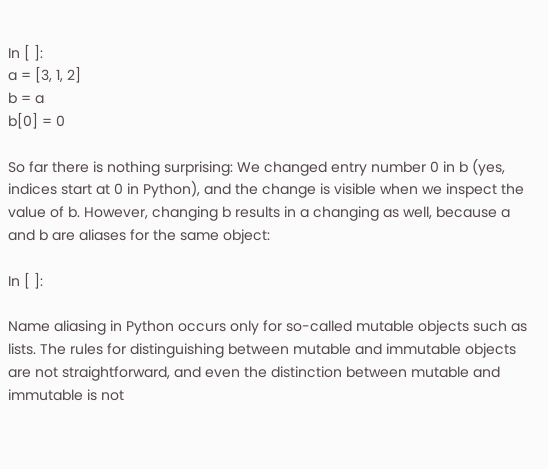In [ ]:
a = [3, 1, 2]
b = a
b[0] = 0

So far there is nothing surprising: We changed entry number 0 in b (yes, indices start at 0 in Python), and the change is visible when we inspect the value of b. However, changing b results in a changing as well, because a and b are aliases for the same object:

In [ ]:

Name aliasing in Python occurs only for so-called mutable objects such as lists. The rules for distinguishing between mutable and immutable objects are not straightforward, and even the distinction between mutable and immutable is not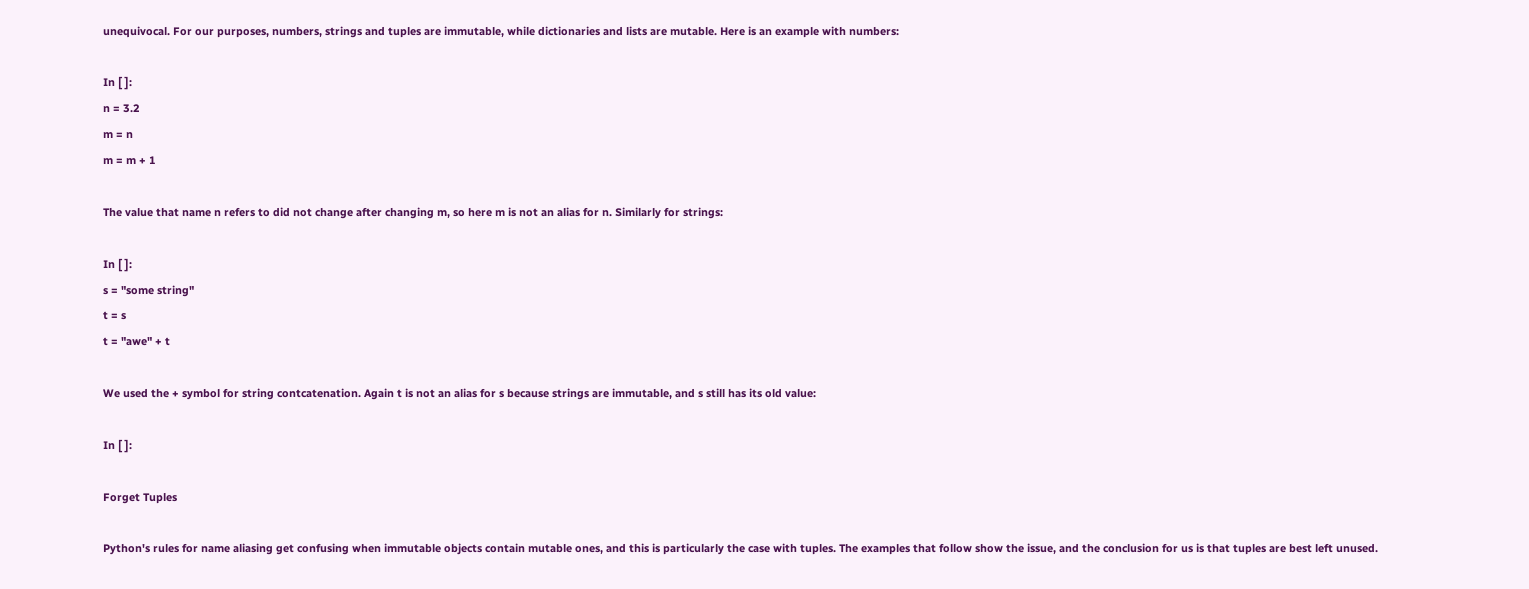unequivocal. For our purposes, numbers, strings and tuples are immutable, while dictionaries and lists are mutable. Here is an example with numbers:

In [ ]:
n = 3.2
m = n
m = m + 1

The value that name n refers to did not change after changing m, so here m is not an alias for n. Similarly for strings:

In [ ]:
s = "some string"
t = s
t = "awe" + t

We used the + symbol for string contcatenation. Again t is not an alias for s because strings are immutable, and s still has its old value:

In [ ]:

Forget Tuples

Python's rules for name aliasing get confusing when immutable objects contain mutable ones, and this is particularly the case with tuples. The examples that follow show the issue, and the conclusion for us is that tuples are best left unused.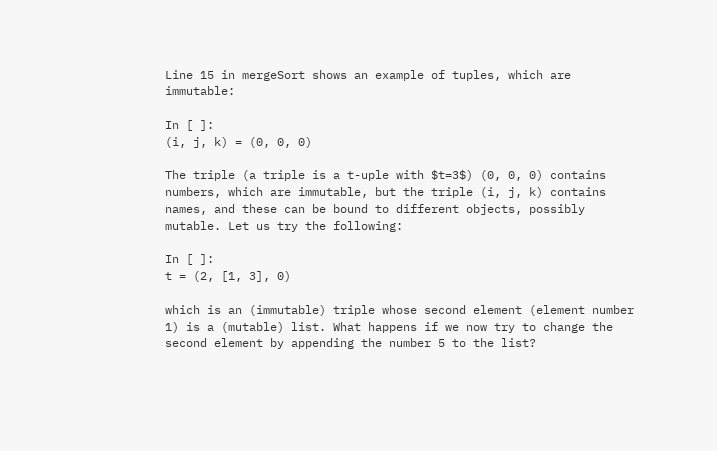Line 15 in mergeSort shows an example of tuples, which are immutable:

In [ ]:
(i, j, k) = (0, 0, 0)

The triple (a triple is a t-uple with $t=3$) (0, 0, 0) contains numbers, which are immutable, but the triple (i, j, k) contains names, and these can be bound to different objects, possibly mutable. Let us try the following:

In [ ]:
t = (2, [1, 3], 0)

which is an (immutable) triple whose second element (element number 1) is a (mutable) list. What happens if we now try to change the second element by appending the number 5 to the list?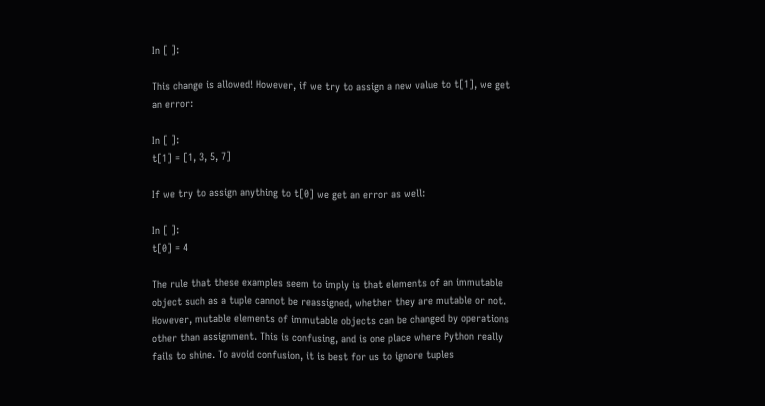In [ ]:

This change is allowed! However, if we try to assign a new value to t[1], we get an error:

In [ ]:
t[1] = [1, 3, 5, 7]

If we try to assign anything to t[0] we get an error as well:

In [ ]:
t[0] = 4

The rule that these examples seem to imply is that elements of an immutable object such as a tuple cannot be reassigned, whether they are mutable or not. However, mutable elements of immutable objects can be changed by operations other than assignment. This is confusing, and is one place where Python really fails to shine. To avoid confusion, it is best for us to ignore tuples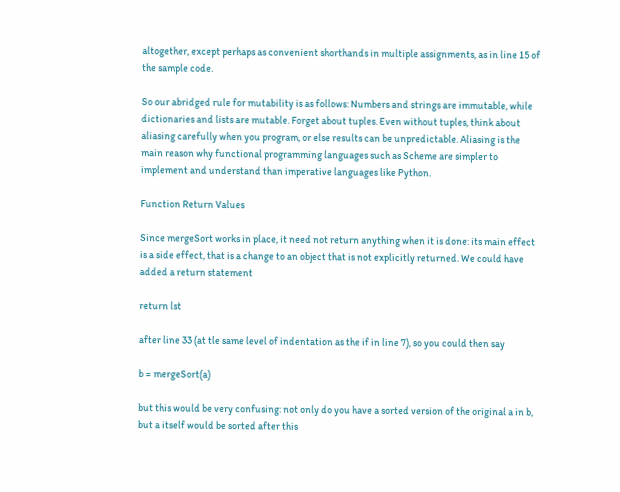altogether, except perhaps as convenient shorthands in multiple assignments, as in line 15 of the sample code.

So our abridged rule for mutability is as follows: Numbers and strings are immutable, while dictionaries and lists are mutable. Forget about tuples. Even without tuples, think about aliasing carefully when you program, or else results can be unpredictable. Aliasing is the main reason why functional programming languages such as Scheme are simpler to implement and understand than imperative languages like Python.

Function Return Values

Since mergeSort works in place, it need not return anything when it is done: its main effect is a side effect, that is a change to an object that is not explicitly returned. We could have added a return statement

return lst

after line 33 (at tle same level of indentation as the if in line 7), so you could then say

b = mergeSort(a)

but this would be very confusing: not only do you have a sorted version of the original a in b, but a itself would be sorted after this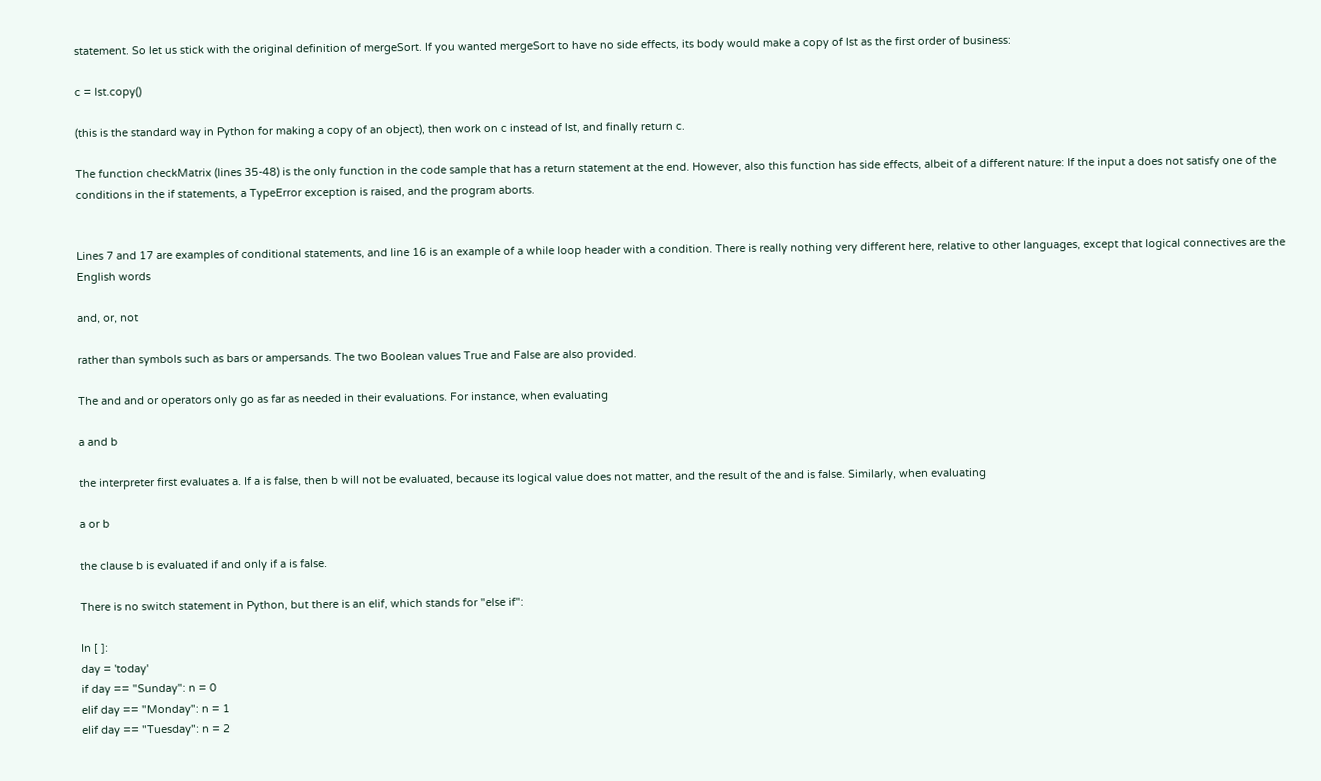statement. So let us stick with the original definition of mergeSort. If you wanted mergeSort to have no side effects, its body would make a copy of lst as the first order of business:

c = lst.copy()

(this is the standard way in Python for making a copy of an object), then work on c instead of lst, and finally return c.

The function checkMatrix (lines 35-48) is the only function in the code sample that has a return statement at the end. However, also this function has side effects, albeit of a different nature: If the input a does not satisfy one of the conditions in the if statements, a TypeError exception is raised, and the program aborts.


Lines 7 and 17 are examples of conditional statements, and line 16 is an example of a while loop header with a condition. There is really nothing very different here, relative to other languages, except that logical connectives are the English words

and, or, not

rather than symbols such as bars or ampersands. The two Boolean values True and False are also provided.

The and and or operators only go as far as needed in their evaluations. For instance, when evaluating

a and b

the interpreter first evaluates a. If a is false, then b will not be evaluated, because its logical value does not matter, and the result of the and is false. Similarly, when evaluating

a or b

the clause b is evaluated if and only if a is false.

There is no switch statement in Python, but there is an elif, which stands for "else if":

In [ ]:
day = 'today'
if day == "Sunday": n = 0
elif day == "Monday": n = 1
elif day == "Tuesday": n = 2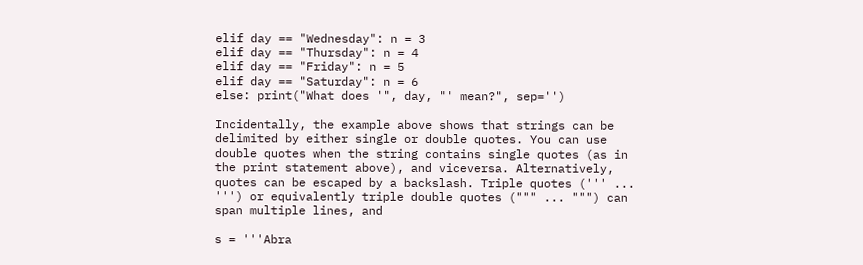elif day == "Wednesday": n = 3
elif day == "Thursday": n = 4
elif day == "Friday": n = 5
elif day == "Saturday": n = 6
else: print("What does '", day, "' mean?", sep='')

Incidentally, the example above shows that strings can be delimited by either single or double quotes. You can use double quotes when the string contains single quotes (as in the print statement above), and viceversa. Alternatively, quotes can be escaped by a backslash. Triple quotes (''' ... ''') or equivalently triple double quotes (""" ... """) can span multiple lines, and

s = '''Abra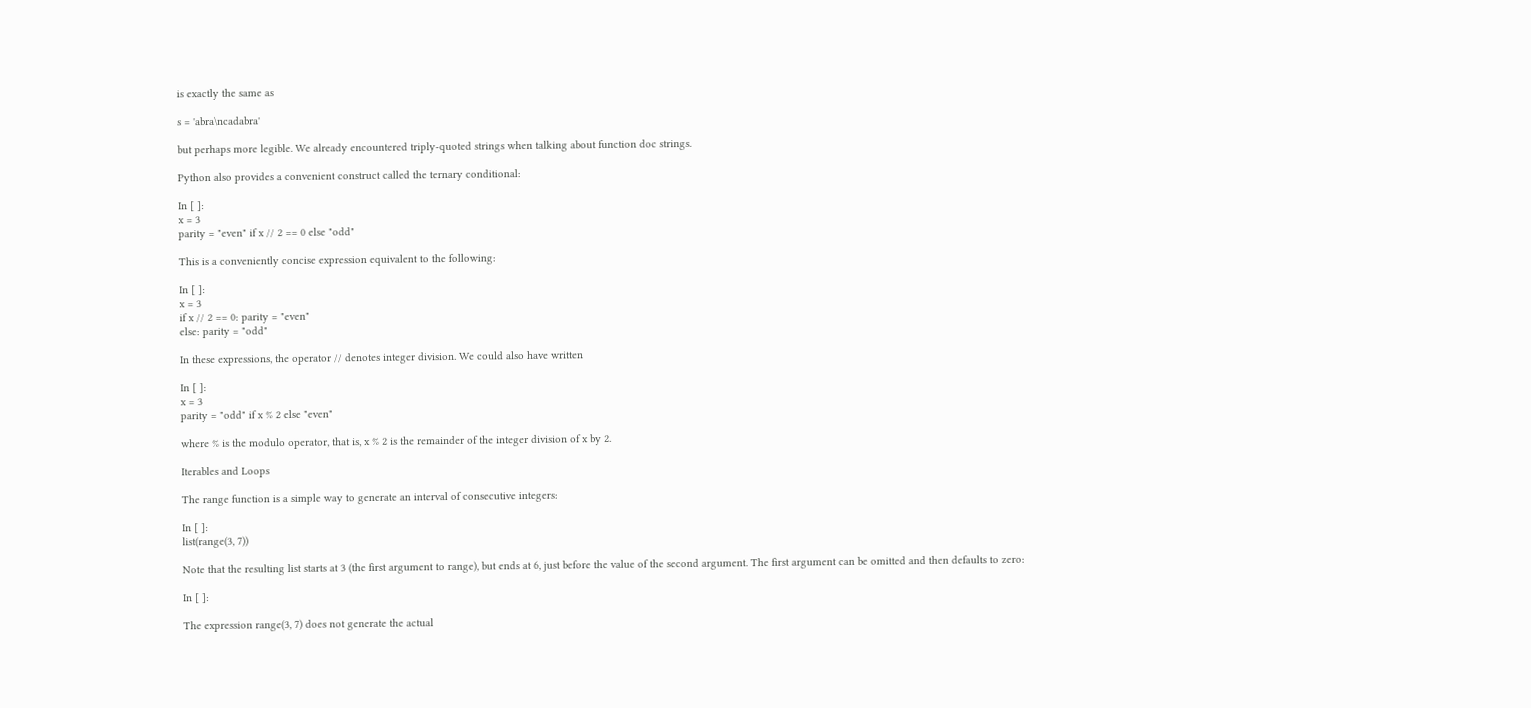is exactly the same as

s = 'abra\ncadabra'

but perhaps more legible. We already encountered triply-quoted strings when talking about function doc strings.

Python also provides a convenient construct called the ternary conditional:

In [ ]:
x = 3
parity = "even" if x // 2 == 0 else "odd"

This is a conveniently concise expression equivalent to the following:

In [ ]:
x = 3
if x // 2 == 0: parity = "even"
else: parity = "odd"

In these expressions, the operator // denotes integer division. We could also have written

In [ ]:
x = 3
parity = "odd" if x % 2 else "even"

where % is the modulo operator, that is, x % 2 is the remainder of the integer division of x by 2.

Iterables and Loops

The range function is a simple way to generate an interval of consecutive integers:

In [ ]:
list(range(3, 7))

Note that the resulting list starts at 3 (the first argument to range), but ends at 6, just before the value of the second argument. The first argument can be omitted and then defaults to zero:

In [ ]:

The expression range(3, 7) does not generate the actual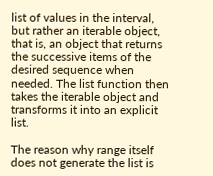list of values in the interval, but rather an iterable object, that is, an object that returns the successive items of the desired sequence when needed. The list function then takes the iterable object and transforms it into an explicit list.

The reason why range itself does not generate the list is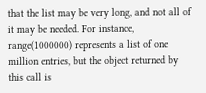that the list may be very long, and not all of it may be needed. For instance, range(1000000) represents a list of one million entries, but the object returned by this call is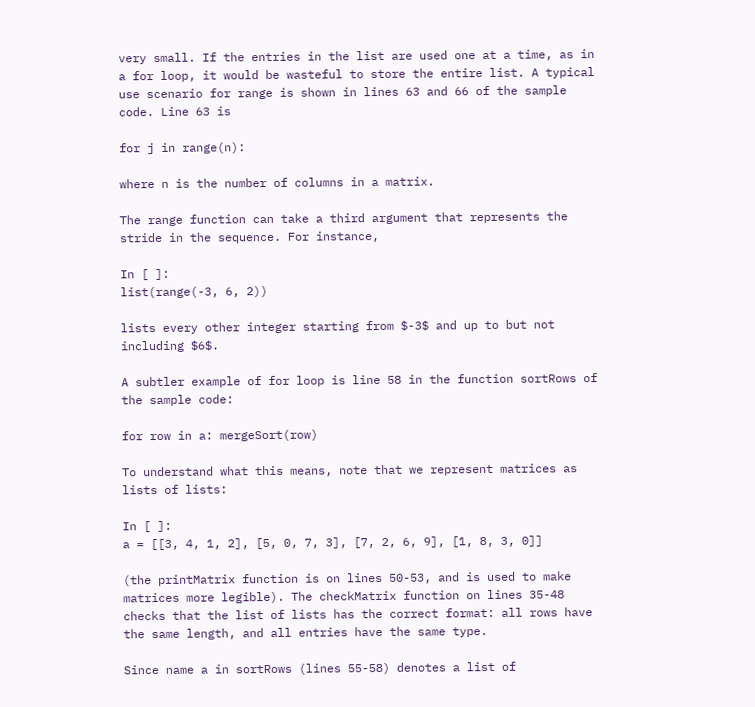very small. If the entries in the list are used one at a time, as in a for loop, it would be wasteful to store the entire list. A typical use scenario for range is shown in lines 63 and 66 of the sample code. Line 63 is

for j in range(n):

where n is the number of columns in a matrix.

The range function can take a third argument that represents the stride in the sequence. For instance,

In [ ]:
list(range(-3, 6, 2))

lists every other integer starting from $-3$ and up to but not including $6$.

A subtler example of for loop is line 58 in the function sortRows of the sample code:

for row in a: mergeSort(row)

To understand what this means, note that we represent matrices as lists of lists:

In [ ]:
a = [[3, 4, 1, 2], [5, 0, 7, 3], [7, 2, 6, 9], [1, 8, 3, 0]]

(the printMatrix function is on lines 50-53, and is used to make matrices more legible). The checkMatrix function on lines 35-48 checks that the list of lists has the correct format: all rows have the same length, and all entries have the same type.

Since name a in sortRows (lines 55-58) denotes a list of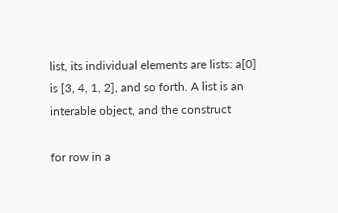list, its individual elements are lists: a[0] is [3, 4, 1, 2], and so forth. A list is an interable object, and the construct

for row in a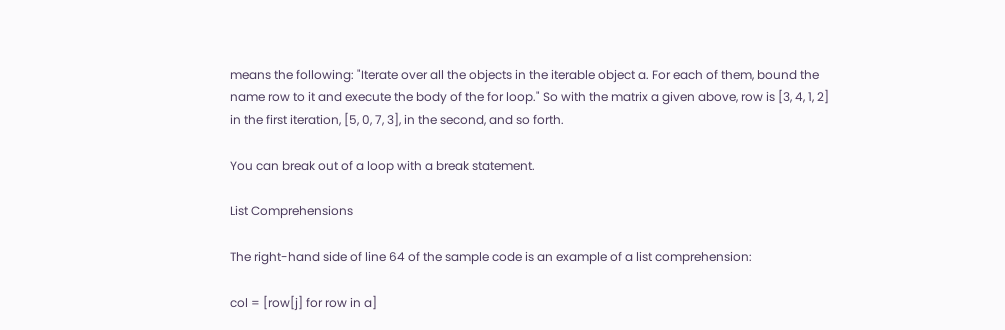means the following: "Iterate over all the objects in the iterable object a. For each of them, bound the name row to it and execute the body of the for loop." So with the matrix a given above, row is [3, 4, 1, 2] in the first iteration, [5, 0, 7, 3], in the second, and so forth.

You can break out of a loop with a break statement.

List Comprehensions

The right-hand side of line 64 of the sample code is an example of a list comprehension:

col = [row[j] for row in a]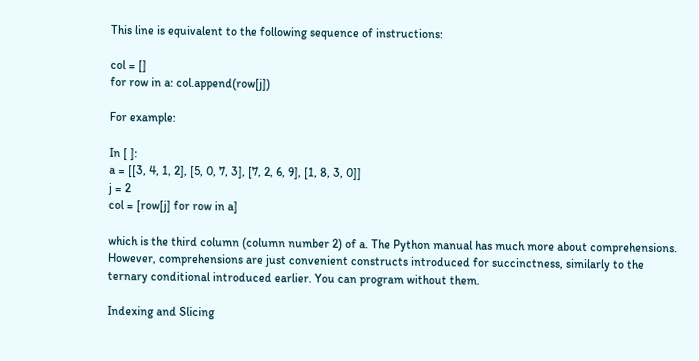This line is equivalent to the following sequence of instructions:

col = []
for row in a: col.append(row[j])

For example:

In [ ]:
a = [[3, 4, 1, 2], [5, 0, 7, 3], [7, 2, 6, 9], [1, 8, 3, 0]]
j = 2
col = [row[j] for row in a]

which is the third column (column number 2) of a. The Python manual has much more about comprehensions. However, comprehensions are just convenient constructs introduced for succinctness, similarly to the ternary conditional introduced earlier. You can program without them.

Indexing and Slicing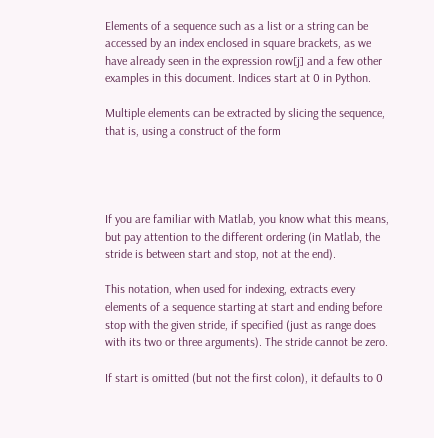Elements of a sequence such as a list or a string can be accessed by an index enclosed in square brackets, as we have already seen in the expression row[j] and a few other examples in this document. Indices start at 0 in Python.

Multiple elements can be extracted by slicing the sequence, that is, using a construct of the form




If you are familiar with Matlab, you know what this means, but pay attention to the different ordering (in Matlab, the stride is between start and stop, not at the end).

This notation, when used for indexing, extracts every elements of a sequence starting at start and ending before stop with the given stride, if specified (just as range does with its two or three arguments). The stride cannot be zero.

If start is omitted (but not the first colon), it defaults to 0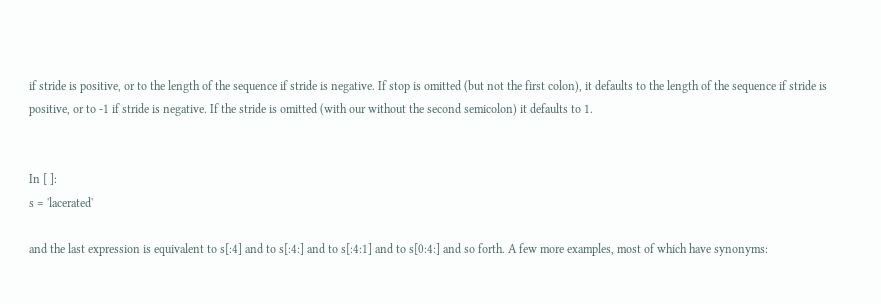if stride is positive, or to the length of the sequence if stride is negative. If stop is omitted (but not the first colon), it defaults to the length of the sequence if stride is positive, or to -1 if stride is negative. If the stride is omitted (with our without the second semicolon) it defaults to 1.


In [ ]:
s = 'lacerated'

and the last expression is equivalent to s[:4] and to s[:4:] and to s[:4:1] and to s[0:4:] and so forth. A few more examples, most of which have synonyms: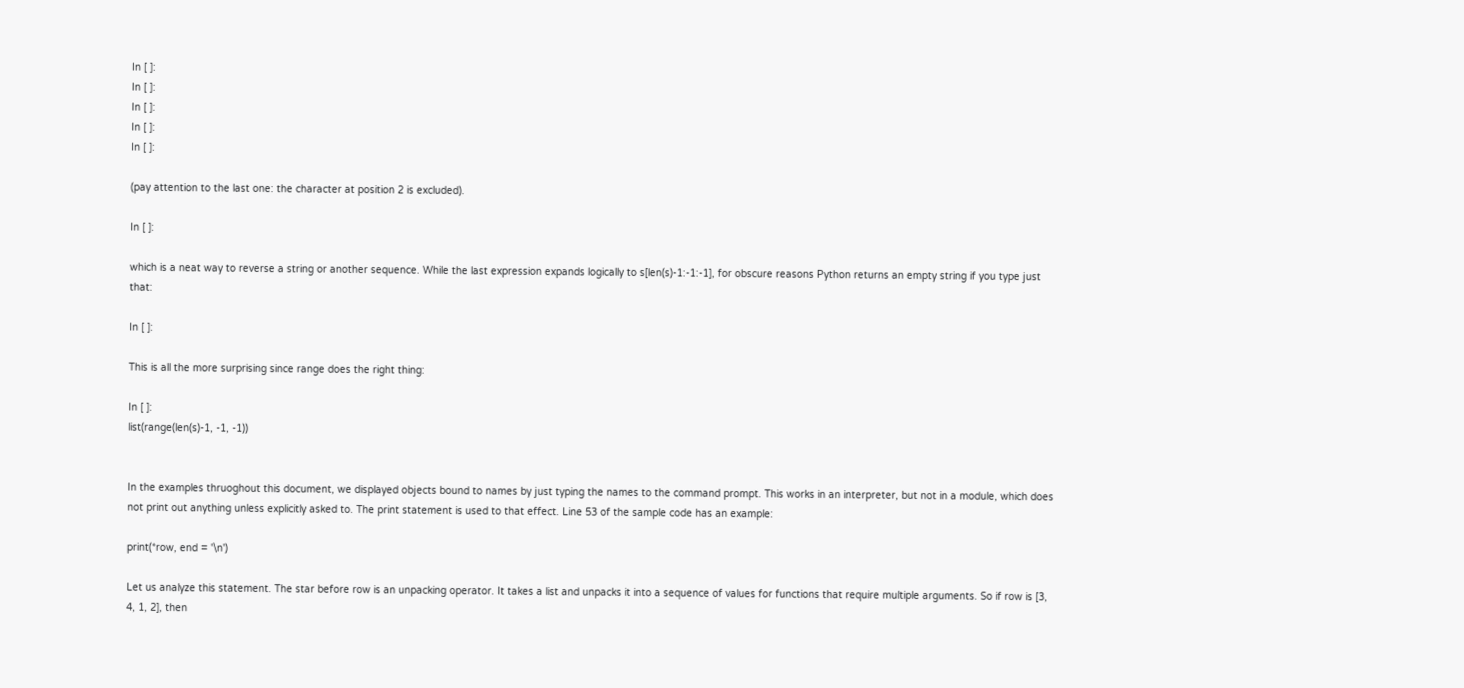In [ ]:
In [ ]:
In [ ]:
In [ ]:
In [ ]:

(pay attention to the last one: the character at position 2 is excluded).

In [ ]:

which is a neat way to reverse a string or another sequence. While the last expression expands logically to s[len(s)-1:-1:-1], for obscure reasons Python returns an empty string if you type just that:

In [ ]:

This is all the more surprising since range does the right thing:

In [ ]:
list(range(len(s)-1, -1, -1))


In the examples thruoghout this document, we displayed objects bound to names by just typing the names to the command prompt. This works in an interpreter, but not in a module, which does not print out anything unless explicitly asked to. The print statement is used to that effect. Line 53 of the sample code has an example:

print(*row, end = '\n')

Let us analyze this statement. The star before row is an unpacking operator. It takes a list and unpacks it into a sequence of values for functions that require multiple arguments. So if row is [3, 4, 1, 2], then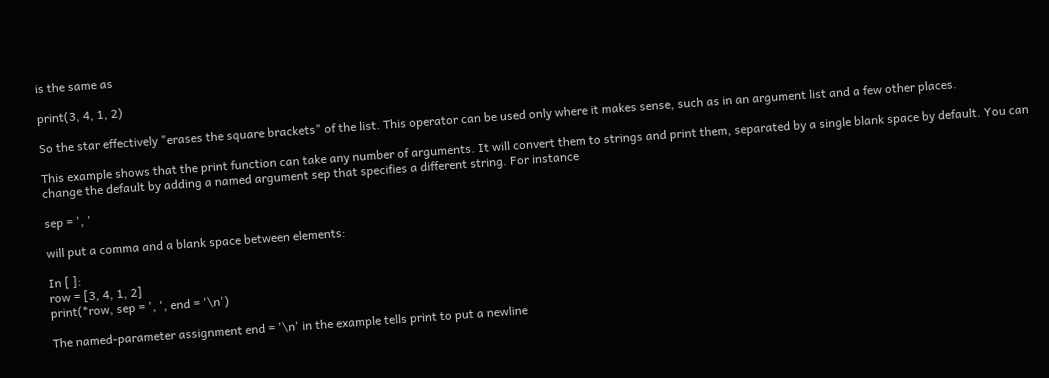is the same as

print(3, 4, 1, 2)

So the star effectively "erases the square brackets" of the list. This operator can be used only where it makes sense, such as in an argument list and a few other places.

This example shows that the print function can take any number of arguments. It will convert them to strings and print them, separated by a single blank space by default. You can change the default by adding a named argument sep that specifies a different string. For instance

sep = ', '

will put a comma and a blank space between elements:

In [ ]:
row = [3, 4, 1, 2]
print(*row, sep = ', ', end = '\n')

The named-parameter assignment end = '\n' in the example tells print to put a newline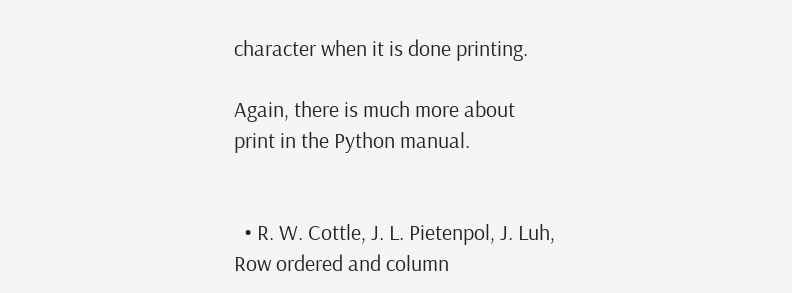character when it is done printing.

Again, there is much more about print in the Python manual.


  • R. W. Cottle, J. L. Pietenpol, J. Luh, Row ordered and column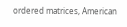ordered matrices, American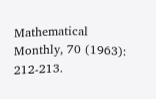Mathematical Monthly, 70 (1963): 212-213.